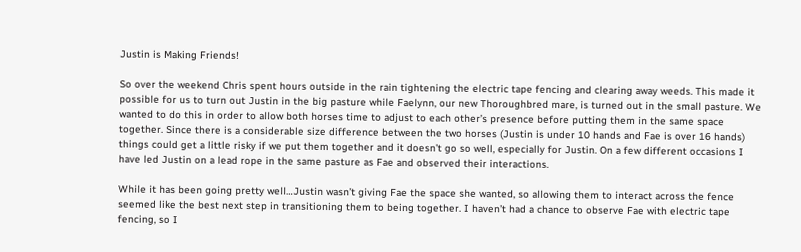Justin is Making Friends!

So over the weekend Chris spent hours outside in the rain tightening the electric tape fencing and clearing away weeds. This made it possible for us to turn out Justin in the big pasture while Faelynn, our new Thoroughbred mare, is turned out in the small pasture. We wanted to do this in order to allow both horses time to adjust to each other’s presence before putting them in the same space together. Since there is a considerable size difference between the two horses (Justin is under 10 hands and Fae is over 16 hands) things could get a little risky if we put them together and it doesn’t go so well, especially for Justin. On a few different occasions I have led Justin on a lead rope in the same pasture as Fae and observed their interactions.

While it has been going pretty well…Justin wasn’t giving Fae the space she wanted, so allowing them to interact across the fence seemed like the best next step in transitioning them to being together. I haven’t had a chance to observe Fae with electric tape fencing, so I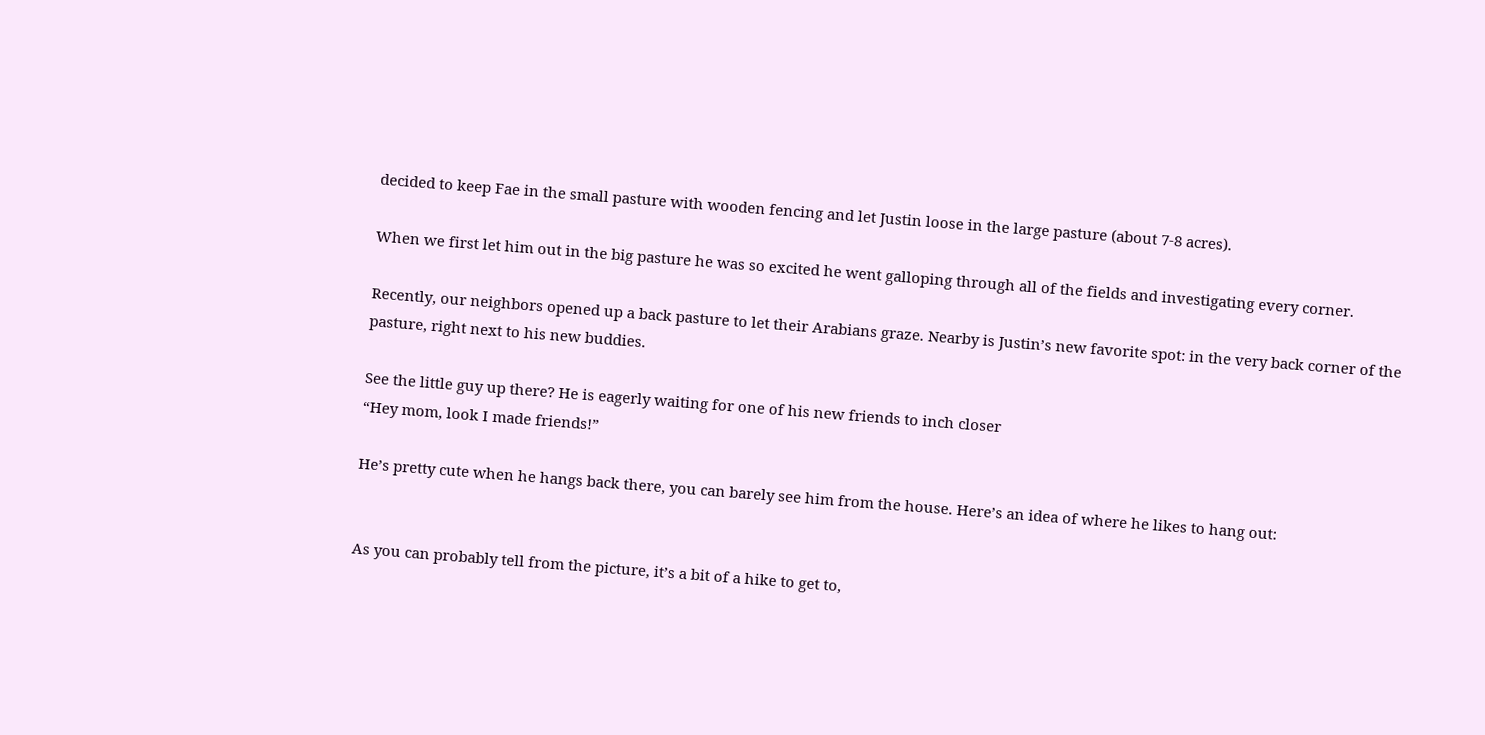decided to keep Fae in the small pasture with wooden fencing and let Justin loose in the large pasture (about 7-8 acres).

When we first let him out in the big pasture he was so excited he went galloping through all of the fields and investigating every corner.

Recently, our neighbors opened up a back pasture to let their Arabians graze. Nearby is Justin’s new favorite spot: in the very back corner of the pasture, right next to his new buddies.

See the little guy up there? He is eagerly waiting for one of his new friends to inch closer
“Hey mom, look I made friends!”

He’s pretty cute when he hangs back there, you can barely see him from the house. Here’s an idea of where he likes to hang out:


As you can probably tell from the picture, it’s a bit of a hike to get to,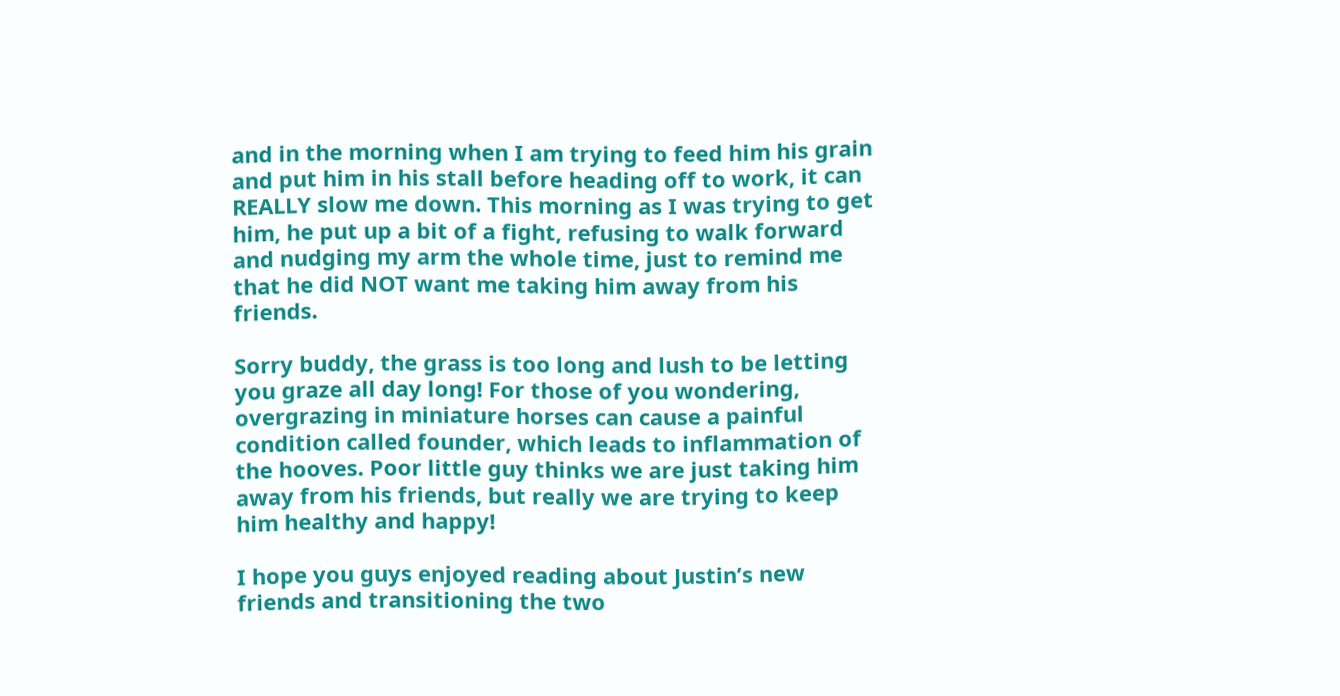and in the morning when I am trying to feed him his grain and put him in his stall before heading off to work, it can REALLY slow me down. This morning as I was trying to get him, he put up a bit of a fight, refusing to walk forward and nudging my arm the whole time, just to remind me that he did NOT want me taking him away from his friends.

Sorry buddy, the grass is too long and lush to be letting you graze all day long! For those of you wondering, overgrazing in miniature horses can cause a painful condition called founder, which leads to inflammation of the hooves. Poor little guy thinks we are just taking him away from his friends, but really we are trying to keep him healthy and happy!

I hope you guys enjoyed reading about Justin’s new friends and transitioning the two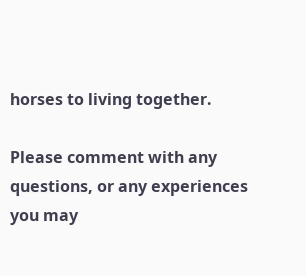horses to living together.

Please comment with any questions, or any experiences you may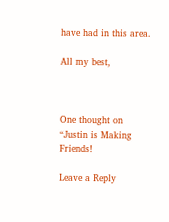have had in this area.

All my best,



One thought on “Justin is Making Friends!

Leave a Reply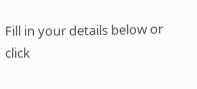Fill in your details below or click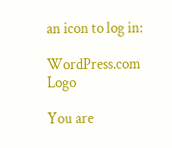an icon to log in:

WordPress.com Logo

You are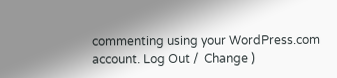commenting using your WordPress.com account. Log Out /  Change )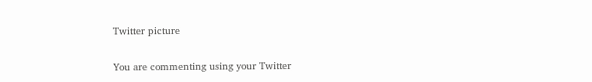Twitter picture

You are commenting using your Twitter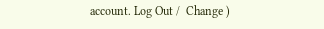account. Log Out /  Change )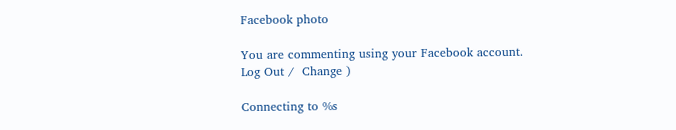Facebook photo

You are commenting using your Facebook account. Log Out /  Change )

Connecting to %s